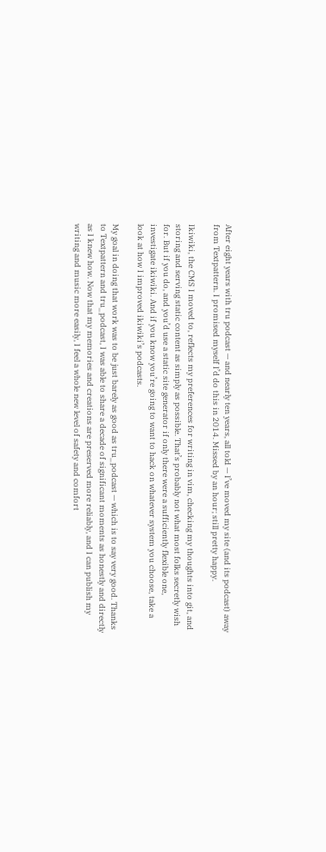After eight years with tru podcast — and nearly ten years, all told — I’ve moved my site (and its podcast) away from Textpattern. I promised myself I’d do this in 2014. Missed by an hour; still pretty happy.

Ikiwiki, the CMS I moved to, reflects my preferences for writing in vim, checking my thoughts into git, and storing and serving static content as simply as possible. That’s probably not what most folks secretly wish for. But if you do, and you’d use a static site generator if only there were a sufficiently flexible one, investigate ikiwiki. And if you know you’re going to want to hack on whatever system you choose, take a look at how I improved ikiwiki’s podcasts.

My goal in doing that work was to be just barely as good as tru_podcast — which is to say very good. Thanks to Textpattern and tru_podcast, I was able to share a decade of significant moments as honestly and directly as I knew how. Now that my memories and creations are preserved more reliably, and I can publish my writing and music more easily, I feel a whole new level of safety and comfort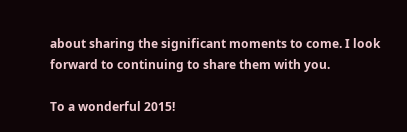about sharing the significant moments to come. I look forward to continuing to share them with you.

To a wonderful 2015!